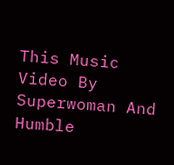This Music Video By Superwoman And Humble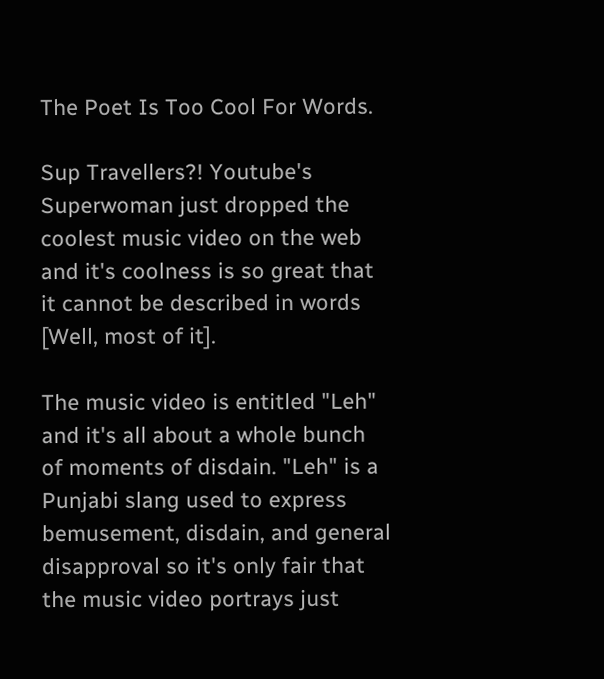The Poet Is Too Cool For Words.

Sup Travellers?! Youtube's Superwoman just dropped the coolest music video on the web and it's coolness is so great that it cannot be described in words [Well, most of it].

The music video is entitled "Leh" and it's all about a whole bunch of moments of disdain. "Leh" is a Punjabi slang used to express bemusement, disdain, and general disapproval so it's only fair that the music video portrays just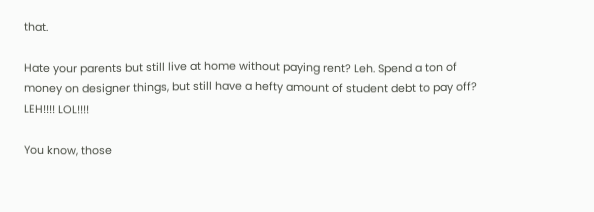that.

Hate your parents but still live at home without paying rent? Leh. Spend a ton of money on designer things, but still have a hefty amount of student debt to pay off? LEH!!!! LOL!!!!

You know, those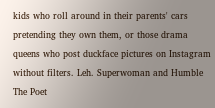kids who roll around in their parents' cars pretending they own them, or those drama queens who post duckface pictures on Instagram without filters. Leh. Superwoman and Humble The Poet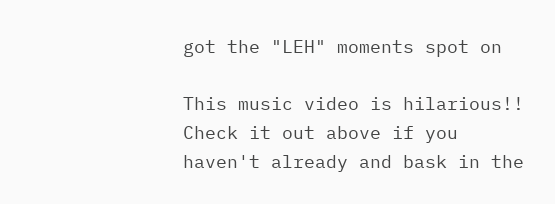got the "LEH" moments spot on

This music video is hilarious!! Check it out above if you haven't already and bask in the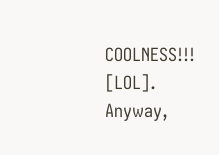COOLNESS!!! [LOL]. Anyway,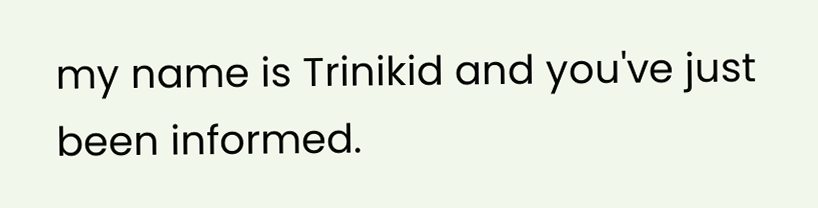my name is Trinikid and you've just been informed.